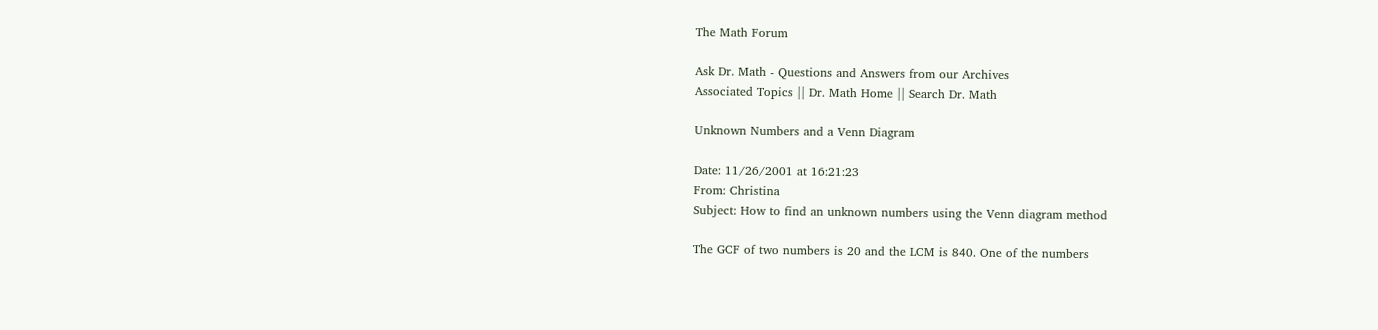The Math Forum

Ask Dr. Math - Questions and Answers from our Archives
Associated Topics || Dr. Math Home || Search Dr. Math

Unknown Numbers and a Venn Diagram

Date: 11/26/2001 at 16:21:23
From: Christina
Subject: How to find an unknown numbers using the Venn diagram method

The GCF of two numbers is 20 and the LCM is 840. One of the numbers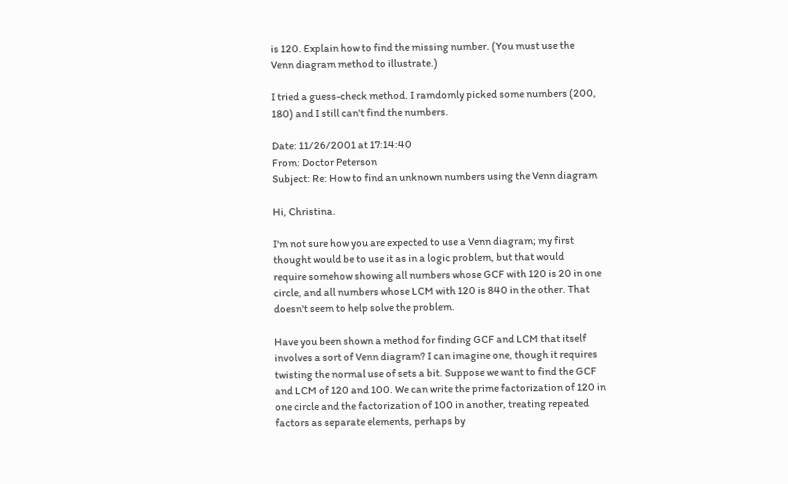is 120. Explain how to find the missing number. (You must use the
Venn diagram method to illustrate.)

I tried a guess-check method. I ramdomly picked some numbers (200,
180) and I still can't find the numbers.

Date: 11/26/2001 at 17:14:40
From: Doctor Peterson
Subject: Re: How to find an unknown numbers using the Venn diagram

Hi, Christina.

I'm not sure how you are expected to use a Venn diagram; my first
thought would be to use it as in a logic problem, but that would
require somehow showing all numbers whose GCF with 120 is 20 in one
circle, and all numbers whose LCM with 120 is 840 in the other. That
doesn't seem to help solve the problem.

Have you been shown a method for finding GCF and LCM that itself
involves a sort of Venn diagram? I can imagine one, though it requires
twisting the normal use of sets a bit. Suppose we want to find the GCF
and LCM of 120 and 100. We can write the prime factorization of 120 in
one circle and the factorization of 100 in another, treating repeated
factors as separate elements, perhaps by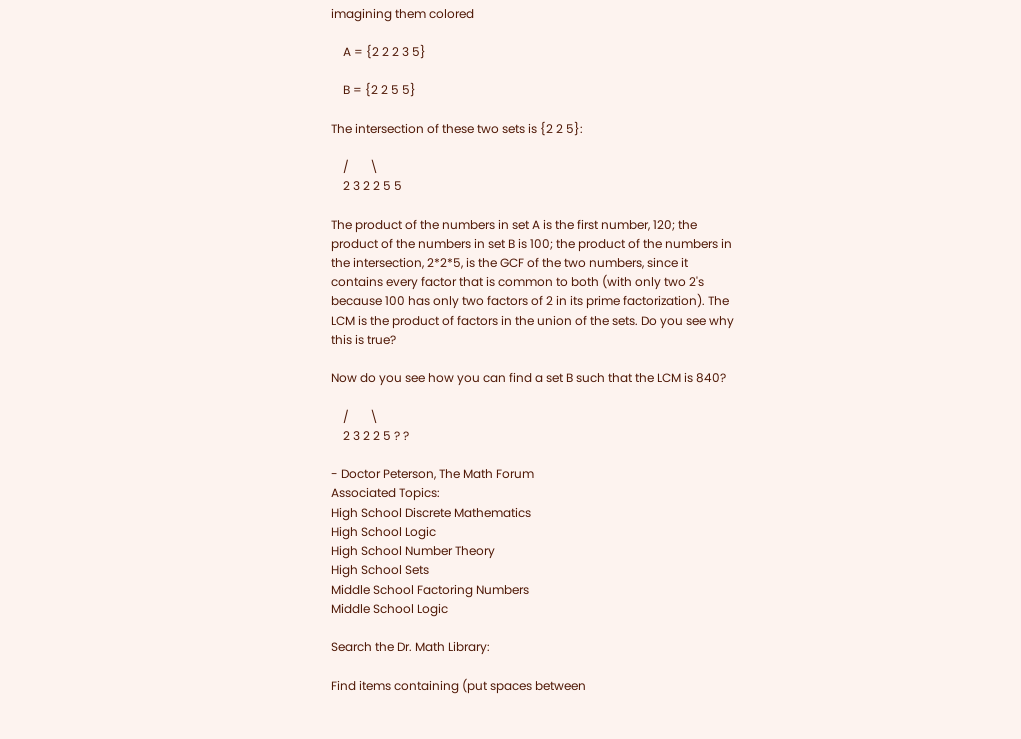imagining them colored

    A = {2 2 2 3 5}

    B = {2 2 5 5}

The intersection of these two sets is {2 2 5}:

    /       \
    2 3 2 2 5 5

The product of the numbers in set A is the first number, 120; the
product of the numbers in set B is 100; the product of the numbers in
the intersection, 2*2*5, is the GCF of the two numbers, since it
contains every factor that is common to both (with only two 2's
because 100 has only two factors of 2 in its prime factorization). The
LCM is the product of factors in the union of the sets. Do you see why
this is true?

Now do you see how you can find a set B such that the LCM is 840?

    /       \
    2 3 2 2 5 ? ?

- Doctor Peterson, The Math Forum
Associated Topics:
High School Discrete Mathematics
High School Logic
High School Number Theory
High School Sets
Middle School Factoring Numbers
Middle School Logic

Search the Dr. Math Library:

Find items containing (put spaces between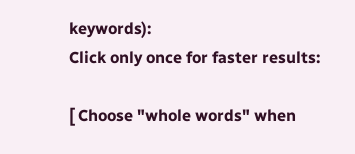keywords):
Click only once for faster results:

[ Choose "whole words" when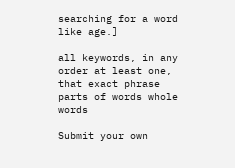searching for a word like age.]

all keywords, in any order at least one, that exact phrase
parts of words whole words

Submit your own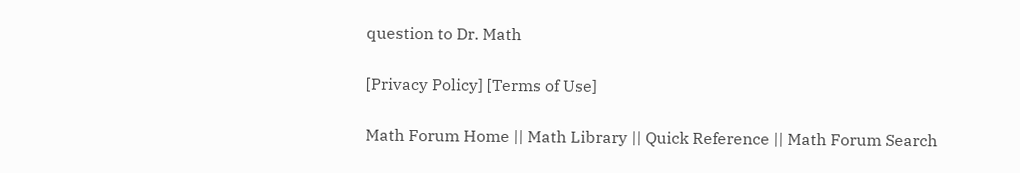question to Dr. Math

[Privacy Policy] [Terms of Use]

Math Forum Home || Math Library || Quick Reference || Math Forum Search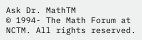Ask Dr. MathTM
© 1994- The Math Forum at NCTM. All rights reserved.